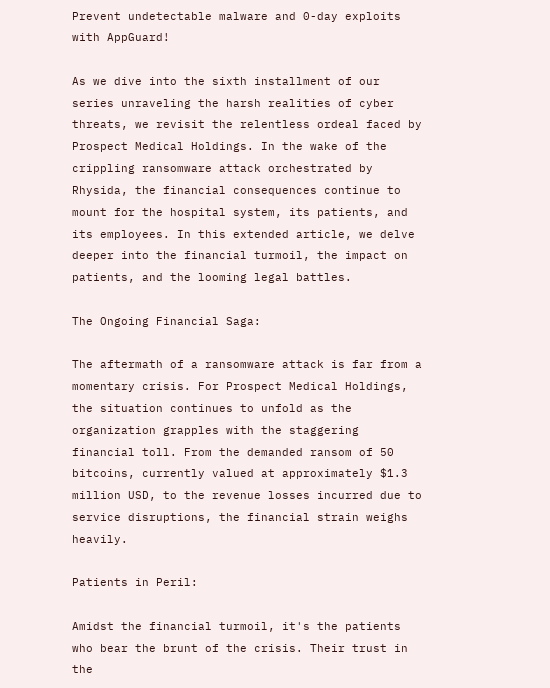Prevent undetectable malware and 0-day exploits with AppGuard!

As we dive into the sixth installment of our series unraveling the harsh realities of cyber threats, we revisit the relentless ordeal faced by Prospect Medical Holdings. In the wake of the crippling ransomware attack orchestrated by Rhysida, the financial consequences continue to mount for the hospital system, its patients, and its employees. In this extended article, we delve deeper into the financial turmoil, the impact on patients, and the looming legal battles.

The Ongoing Financial Saga:

The aftermath of a ransomware attack is far from a momentary crisis. For Prospect Medical Holdings, the situation continues to unfold as the organization grapples with the staggering financial toll. From the demanded ransom of 50 bitcoins, currently valued at approximately $1.3 million USD, to the revenue losses incurred due to service disruptions, the financial strain weighs heavily.

Patients in Peril:

Amidst the financial turmoil, it's the patients who bear the brunt of the crisis. Their trust in the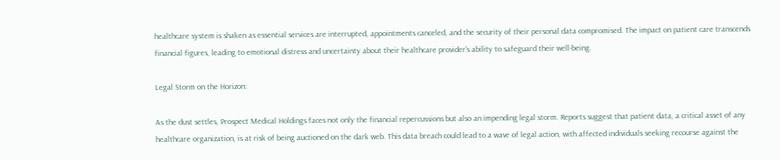healthcare system is shaken as essential services are interrupted, appointments canceled, and the security of their personal data compromised. The impact on patient care transcends financial figures, leading to emotional distress and uncertainty about their healthcare provider's ability to safeguard their well-being.

Legal Storm on the Horizon:

As the dust settles, Prospect Medical Holdings faces not only the financial repercussions but also an impending legal storm. Reports suggest that patient data, a critical asset of any healthcare organization, is at risk of being auctioned on the dark web. This data breach could lead to a wave of legal action, with affected individuals seeking recourse against the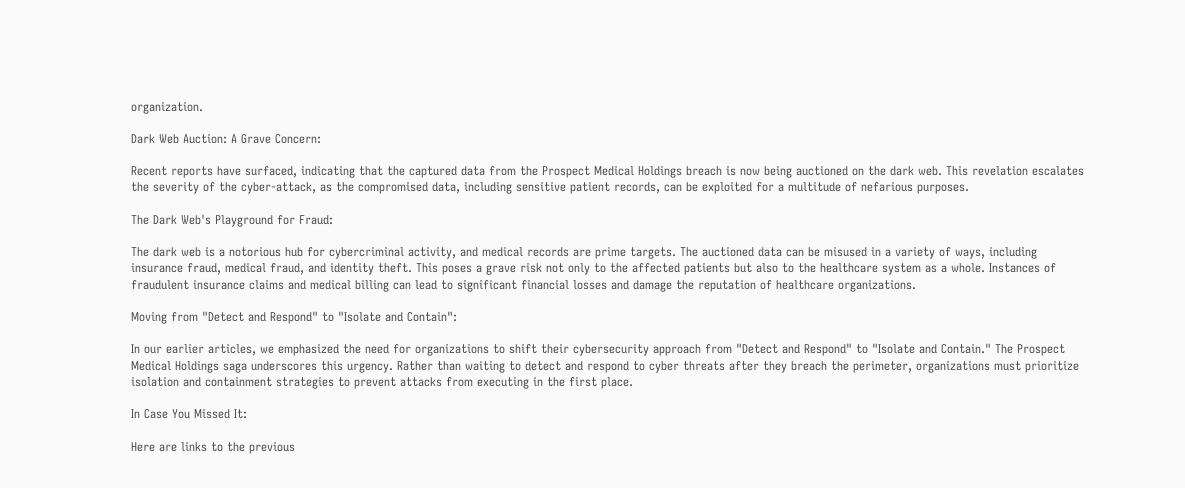organization.

Dark Web Auction: A Grave Concern:

Recent reports have surfaced, indicating that the captured data from the Prospect Medical Holdings breach is now being auctioned on the dark web. This revelation escalates the severity of the cyber-attack, as the compromised data, including sensitive patient records, can be exploited for a multitude of nefarious purposes.

The Dark Web's Playground for Fraud:

The dark web is a notorious hub for cybercriminal activity, and medical records are prime targets. The auctioned data can be misused in a variety of ways, including insurance fraud, medical fraud, and identity theft. This poses a grave risk not only to the affected patients but also to the healthcare system as a whole. Instances of fraudulent insurance claims and medical billing can lead to significant financial losses and damage the reputation of healthcare organizations.

Moving from "Detect and Respond" to "Isolate and Contain":

In our earlier articles, we emphasized the need for organizations to shift their cybersecurity approach from "Detect and Respond" to "Isolate and Contain." The Prospect Medical Holdings saga underscores this urgency. Rather than waiting to detect and respond to cyber threats after they breach the perimeter, organizations must prioritize isolation and containment strategies to prevent attacks from executing in the first place.

In Case You Missed It:

Here are links to the previous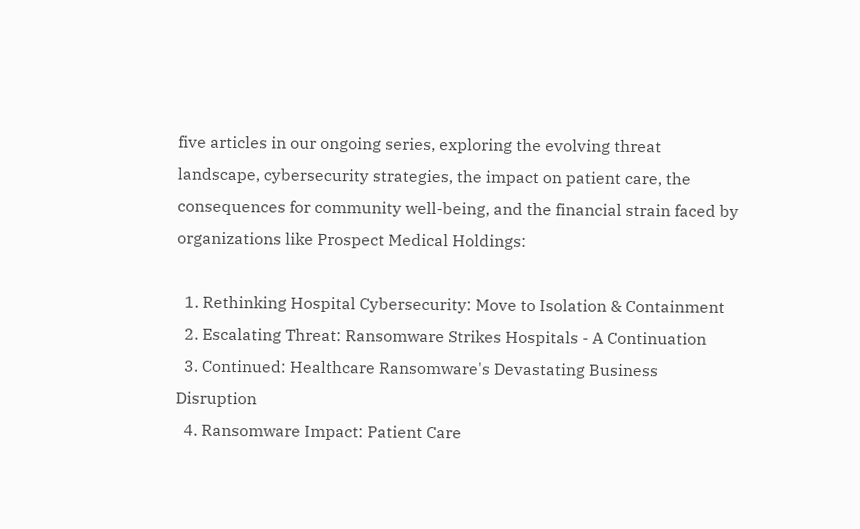five articles in our ongoing series, exploring the evolving threat landscape, cybersecurity strategies, the impact on patient care, the consequences for community well-being, and the financial strain faced by organizations like Prospect Medical Holdings:

  1. Rethinking Hospital Cybersecurity: Move to Isolation & Containment
  2. Escalating Threat: Ransomware Strikes Hospitals - A Continuation
  3. Continued: Healthcare Ransomware's Devastating Business Disruption
  4. Ransomware Impact: Patient Care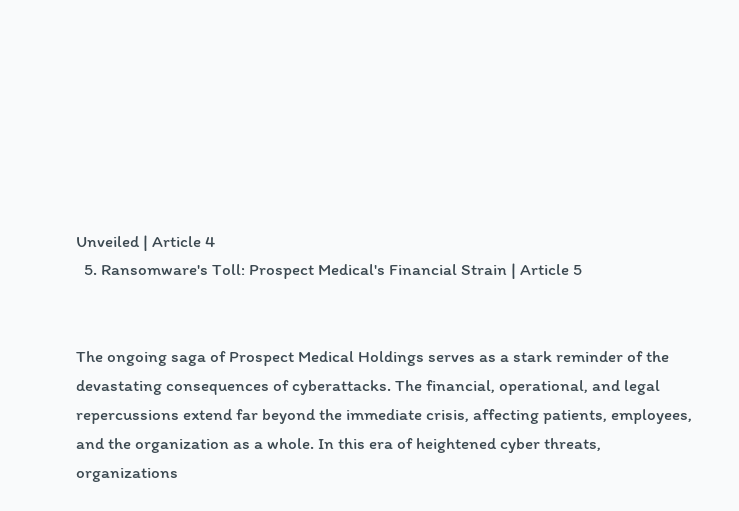Unveiled | Article 4
  5. Ransomware's Toll: Prospect Medical's Financial Strain | Article 5


The ongoing saga of Prospect Medical Holdings serves as a stark reminder of the devastating consequences of cyberattacks. The financial, operational, and legal repercussions extend far beyond the immediate crisis, affecting patients, employees, and the organization as a whole. In this era of heightened cyber threats, organizations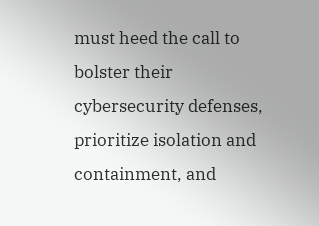must heed the call to bolster their cybersecurity defenses, prioritize isolation and containment, and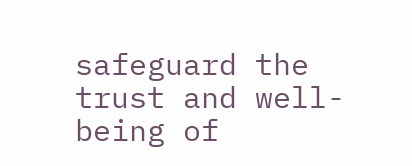safeguard the trust and well-being of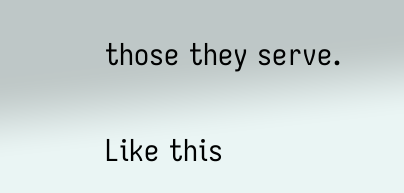those they serve.

Like this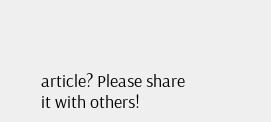article? Please share it with others!